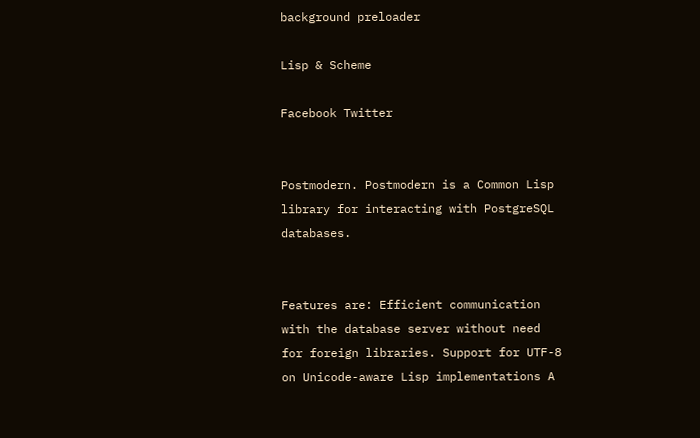background preloader

Lisp & Scheme

Facebook Twitter


Postmodern. Postmodern is a Common Lisp library for interacting with PostgreSQL databases.


Features are: Efficient communication with the database server without need for foreign libraries. Support for UTF-8 on Unicode-aware Lisp implementations A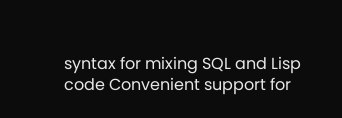syntax for mixing SQL and Lisp code Convenient support for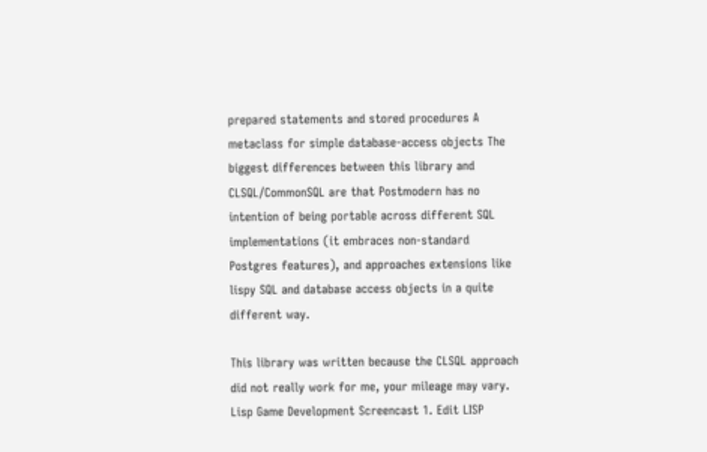prepared statements and stored procedures A metaclass for simple database-access objects The biggest differences between this library and CLSQL/CommonSQL are that Postmodern has no intention of being portable across different SQL implementations (it embraces non-standard Postgres features), and approaches extensions like lispy SQL and database access objects in a quite different way.

This library was written because the CLSQL approach did not really work for me, your mileage may vary. Lisp Game Development Screencast 1. Edit LISP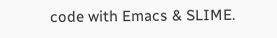code with Emacs & SLIME.